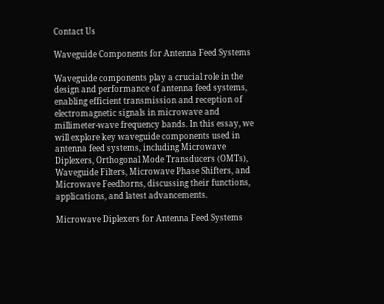Contact Us

Waveguide Components for Antenna Feed Systems

Waveguide components play a crucial role in the design and performance of antenna feed systems, enabling efficient transmission and reception of electromagnetic signals in microwave and millimeter-wave frequency bands. In this essay, we will explore key waveguide components used in antenna feed systems, including Microwave Diplexers, Orthogonal Mode Transducers (OMTs), Waveguide Filters, Microwave Phase Shifters, and Microwave Feedhorns, discussing their functions, applications, and latest advancements.

Microwave Diplexers for Antenna Feed Systems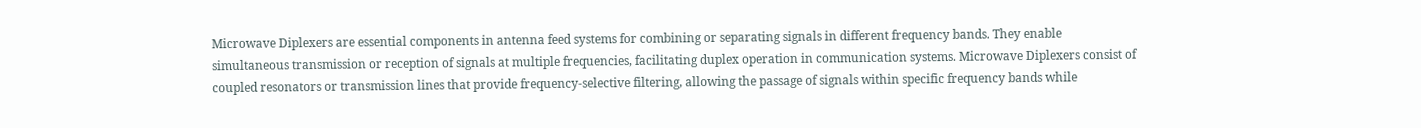Microwave Diplexers are essential components in antenna feed systems for combining or separating signals in different frequency bands. They enable simultaneous transmission or reception of signals at multiple frequencies, facilitating duplex operation in communication systems. Microwave Diplexers consist of coupled resonators or transmission lines that provide frequency-selective filtering, allowing the passage of signals within specific frequency bands while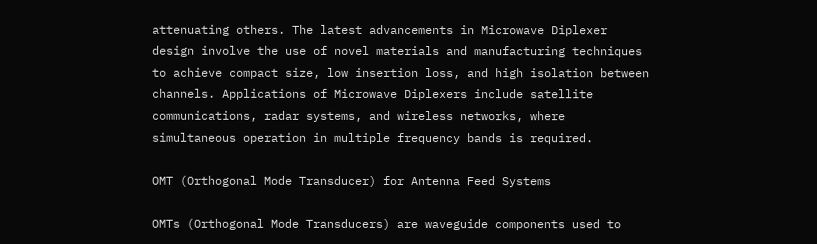attenuating others. The latest advancements in Microwave Diplexer design involve the use of novel materials and manufacturing techniques to achieve compact size, low insertion loss, and high isolation between channels. Applications of Microwave Diplexers include satellite communications, radar systems, and wireless networks, where simultaneous operation in multiple frequency bands is required.

OMT (Orthogonal Mode Transducer) for Antenna Feed Systems

OMTs (Orthogonal Mode Transducers) are waveguide components used to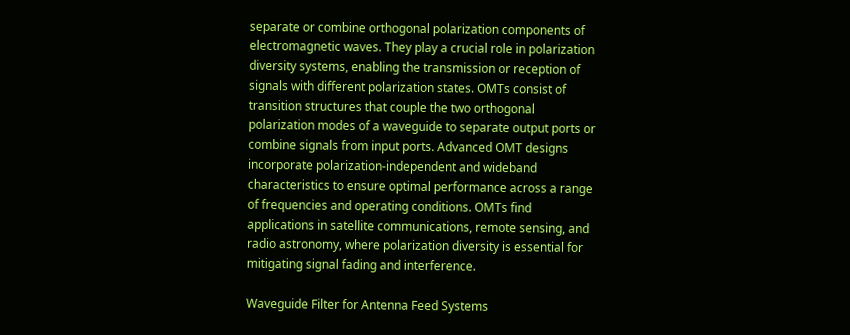separate or combine orthogonal polarization components of electromagnetic waves. They play a crucial role in polarization diversity systems, enabling the transmission or reception of signals with different polarization states. OMTs consist of transition structures that couple the two orthogonal polarization modes of a waveguide to separate output ports or combine signals from input ports. Advanced OMT designs incorporate polarization-independent and wideband characteristics to ensure optimal performance across a range of frequencies and operating conditions. OMTs find applications in satellite communications, remote sensing, and radio astronomy, where polarization diversity is essential for mitigating signal fading and interference.

Waveguide Filter for Antenna Feed Systems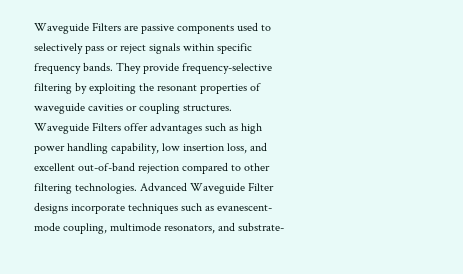Waveguide Filters are passive components used to selectively pass or reject signals within specific frequency bands. They provide frequency-selective filtering by exploiting the resonant properties of waveguide cavities or coupling structures. Waveguide Filters offer advantages such as high power handling capability, low insertion loss, and excellent out-of-band rejection compared to other filtering technologies. Advanced Waveguide Filter designs incorporate techniques such as evanescent-mode coupling, multimode resonators, and substrate-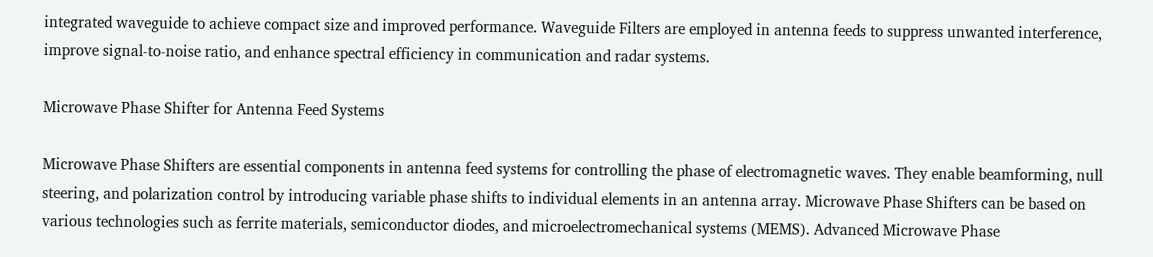integrated waveguide to achieve compact size and improved performance. Waveguide Filters are employed in antenna feeds to suppress unwanted interference, improve signal-to-noise ratio, and enhance spectral efficiency in communication and radar systems.

Microwave Phase Shifter for Antenna Feed Systems

Microwave Phase Shifters are essential components in antenna feed systems for controlling the phase of electromagnetic waves. They enable beamforming, null steering, and polarization control by introducing variable phase shifts to individual elements in an antenna array. Microwave Phase Shifters can be based on various technologies such as ferrite materials, semiconductor diodes, and microelectromechanical systems (MEMS). Advanced Microwave Phase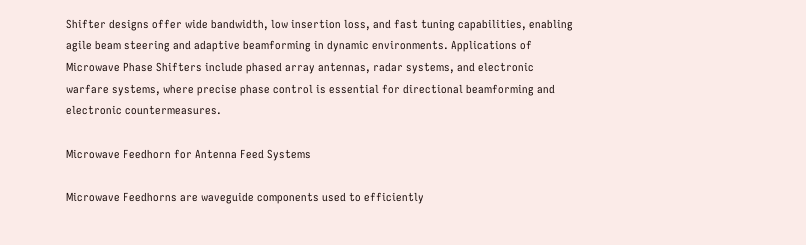Shifter designs offer wide bandwidth, low insertion loss, and fast tuning capabilities, enabling agile beam steering and adaptive beamforming in dynamic environments. Applications of Microwave Phase Shifters include phased array antennas, radar systems, and electronic warfare systems, where precise phase control is essential for directional beamforming and electronic countermeasures.

Microwave Feedhorn for Antenna Feed Systems

Microwave Feedhorns are waveguide components used to efficiently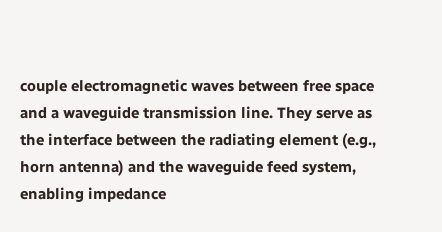couple electromagnetic waves between free space and a waveguide transmission line. They serve as the interface between the radiating element (e.g., horn antenna) and the waveguide feed system, enabling impedance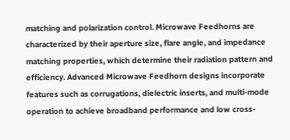matching and polarization control. Microwave Feedhorns are characterized by their aperture size, flare angle, and impedance matching properties, which determine their radiation pattern and efficiency. Advanced Microwave Feedhorn designs incorporate features such as corrugations, dielectric inserts, and multi-mode operation to achieve broadband performance and low cross-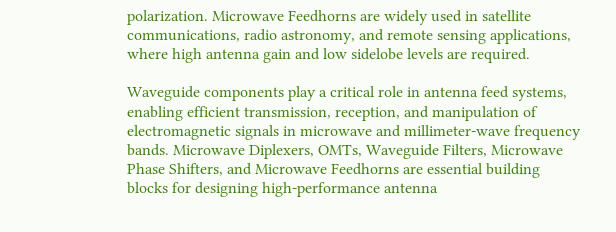polarization. Microwave Feedhorns are widely used in satellite communications, radio astronomy, and remote sensing applications, where high antenna gain and low sidelobe levels are required.

Waveguide components play a critical role in antenna feed systems, enabling efficient transmission, reception, and manipulation of electromagnetic signals in microwave and millimeter-wave frequency bands. Microwave Diplexers, OMTs, Waveguide Filters, Microwave Phase Shifters, and Microwave Feedhorns are essential building blocks for designing high-performance antenna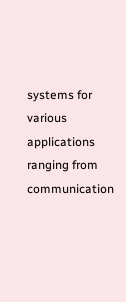systems for various applications ranging from communication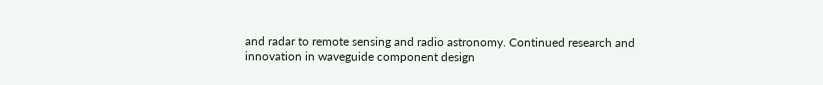and radar to remote sensing and radio astronomy. Continued research and innovation in waveguide component design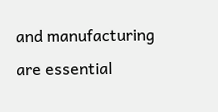and manufacturing are essential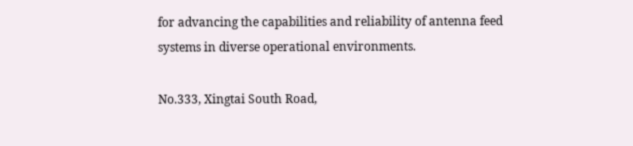for advancing the capabilities and reliability of antenna feed systems in diverse operational environments.

No.333, Xingtai South Road,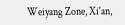Weiyang Zone, Xi'an,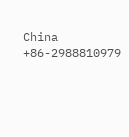China +86-2988810979